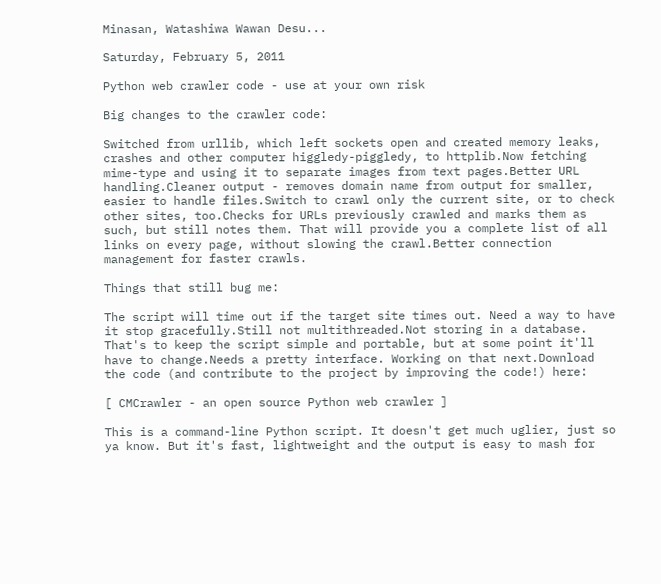Minasan, Watashiwa Wawan Desu...

Saturday, February 5, 2011

Python web crawler code - use at your own risk

Big changes to the crawler code:

Switched from urllib, which left sockets open and created memory leaks, crashes and other computer higgledy-piggledy, to httplib.Now fetching mime-type and using it to separate images from text pages.Better URL handling.Cleaner output - removes domain name from output for smaller, easier to handle files.Switch to crawl only the current site, or to check other sites, too.Checks for URLs previously crawled and marks them as such, but still notes them. That will provide you a complete list of all links on every page, without slowing the crawl.Better connection management for faster crawls.

Things that still bug me:

The script will time out if the target site times out. Need a way to have it stop gracefully.Still not multithreaded.Not storing in a database. That's to keep the script simple and portable, but at some point it'll have to change.Needs a pretty interface. Working on that next.Download the code (and contribute to the project by improving the code!) here:

[ CMCrawler - an open source Python web crawler ]

This is a command-line Python script. It doesn't get much uglier, just so ya know. But it's fast, lightweight and the output is easy to mash for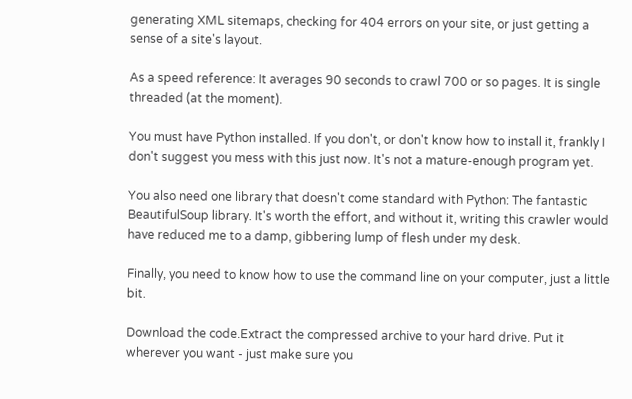generating XML sitemaps, checking for 404 errors on your site, or just getting a sense of a site's layout.

As a speed reference: It averages 90 seconds to crawl 700 or so pages. It is single threaded (at the moment).

You must have Python installed. If you don't, or don't know how to install it, frankly I don't suggest you mess with this just now. It's not a mature-enough program yet.

You also need one library that doesn't come standard with Python: The fantastic BeautifulSoup library. It's worth the effort, and without it, writing this crawler would have reduced me to a damp, gibbering lump of flesh under my desk.

Finally, you need to know how to use the command line on your computer, just a little bit.

Download the code.Extract the compressed archive to your hard drive. Put it wherever you want - just make sure you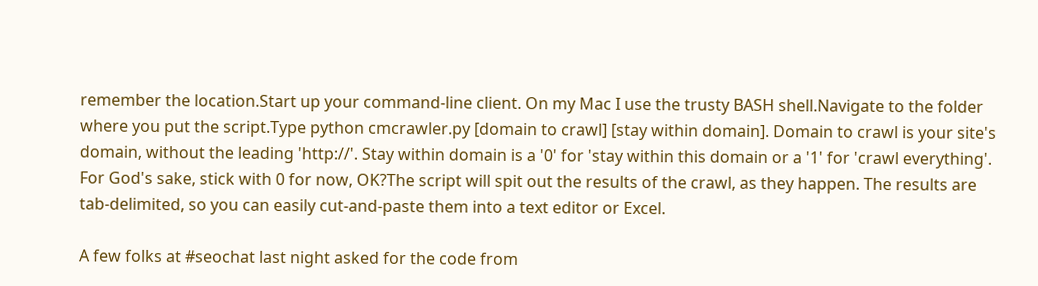remember the location.Start up your command-line client. On my Mac I use the trusty BASH shell.Navigate to the folder where you put the script.Type python cmcrawler.py [domain to crawl] [stay within domain]. Domain to crawl is your site's domain, without the leading 'http://'. Stay within domain is a '0' for 'stay within this domain or a '1' for 'crawl everything'. For God's sake, stick with 0 for now, OK?The script will spit out the results of the crawl, as they happen. The results are tab-delimited, so you can easily cut-and-paste them into a text editor or Excel.

A few folks at #seochat last night asked for the code from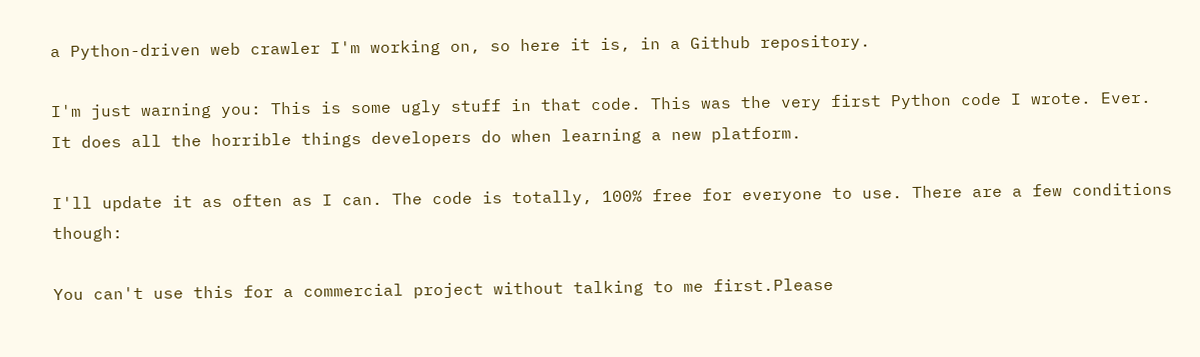a Python-driven web crawler I'm working on, so here it is, in a Github repository.

I'm just warning you: This is some ugly stuff in that code. This was the very first Python code I wrote. Ever. It does all the horrible things developers do when learning a new platform.

I'll update it as often as I can. The code is totally, 100% free for everyone to use. There are a few conditions though:

You can't use this for a commercial project without talking to me first.Please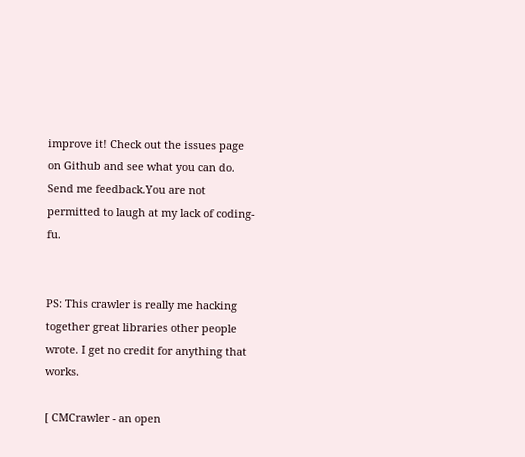improve it! Check out the issues page on Github and see what you can do. Send me feedback.You are not permitted to laugh at my lack of coding-fu.


PS: This crawler is really me hacking together great libraries other people wrote. I get no credit for anything that works.

[ CMCrawler - an open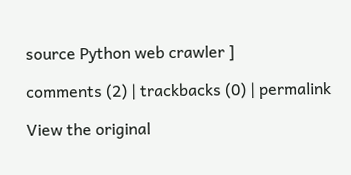source Python web crawler ]

comments (2) | trackbacks (0) | permalink

View the original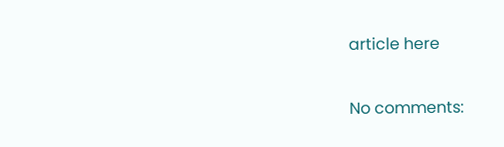article here

No comments: